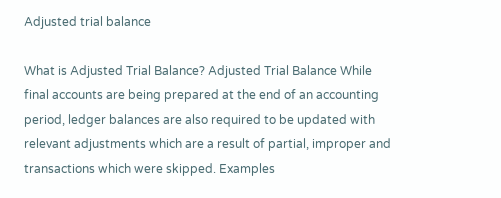Adjusted trial balance

What is Adjusted Trial Balance? Adjusted Trial Balance While final accounts are being prepared at the end of an accounting period, ledger balances are also required to be updated with relevant adjustments which are a result of partial, improper and transactions which were skipped. Examples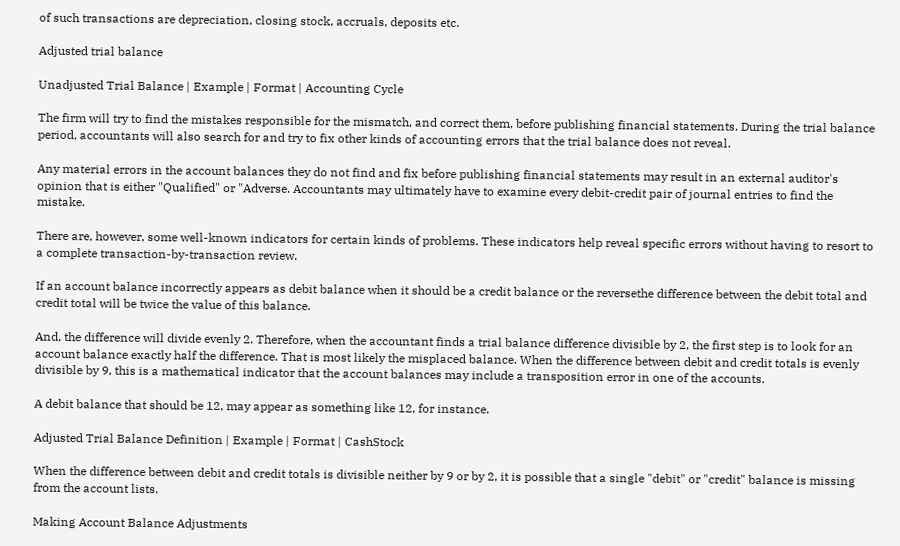of such transactions are depreciation, closing stock, accruals, deposits etc.

Adjusted trial balance

Unadjusted Trial Balance | Example | Format | Accounting Cycle

The firm will try to find the mistakes responsible for the mismatch, and correct them, before publishing financial statements. During the trial balance period, accountants will also search for and try to fix other kinds of accounting errors that the trial balance does not reveal.

Any material errors in the account balances they do not find and fix before publishing financial statements may result in an external auditor's opinion that is either "Qualified" or "Adverse. Accountants may ultimately have to examine every debit-credit pair of journal entries to find the mistake.

There are, however, some well-known indicators for certain kinds of problems. These indicators help reveal specific errors without having to resort to a complete transaction-by-transaction review.

If an account balance incorrectly appears as debit balance when it should be a credit balance or the reversethe difference between the debit total and credit total will be twice the value of this balance.

And, the difference will divide evenly 2. Therefore, when the accountant finds a trial balance difference divisible by 2, the first step is to look for an account balance exactly half the difference. That is most likely the misplaced balance. When the difference between debit and credit totals is evenly divisible by 9, this is a mathematical indicator that the account balances may include a transposition error in one of the accounts.

A debit balance that should be 12, may appear as something like 12, for instance.

Adjusted Trial Balance Definition | Example | Format | CashStock

When the difference between debit and credit totals is divisible neither by 9 or by 2, it is possible that a single "debit" or "credit" balance is missing from the account lists.

Making Account Balance Adjustments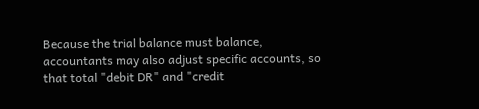Because the trial balance must balance, accountants may also adjust specific accounts, so that total "debit DR" and "credit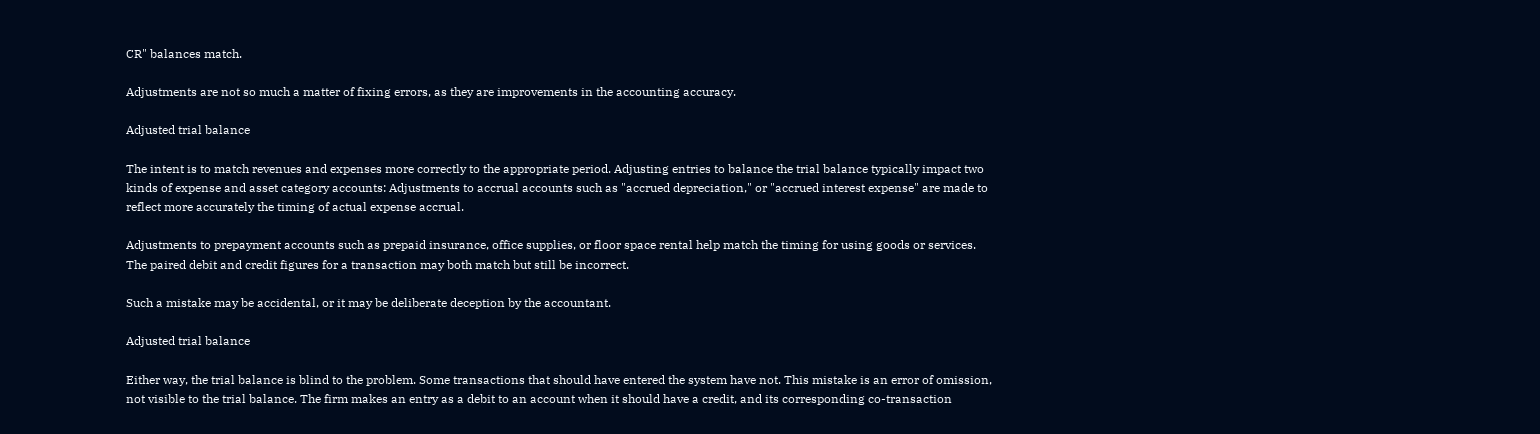CR" balances match.

Adjustments are not so much a matter of fixing errors, as they are improvements in the accounting accuracy.

Adjusted trial balance

The intent is to match revenues and expenses more correctly to the appropriate period. Adjusting entries to balance the trial balance typically impact two kinds of expense and asset category accounts: Adjustments to accrual accounts such as "accrued depreciation," or "accrued interest expense" are made to reflect more accurately the timing of actual expense accrual.

Adjustments to prepayment accounts such as prepaid insurance, office supplies, or floor space rental help match the timing for using goods or services. The paired debit and credit figures for a transaction may both match but still be incorrect.

Such a mistake may be accidental, or it may be deliberate deception by the accountant.

Adjusted trial balance

Either way, the trial balance is blind to the problem. Some transactions that should have entered the system have not. This mistake is an error of omission, not visible to the trial balance. The firm makes an entry as a debit to an account when it should have a credit, and its corresponding co-transaction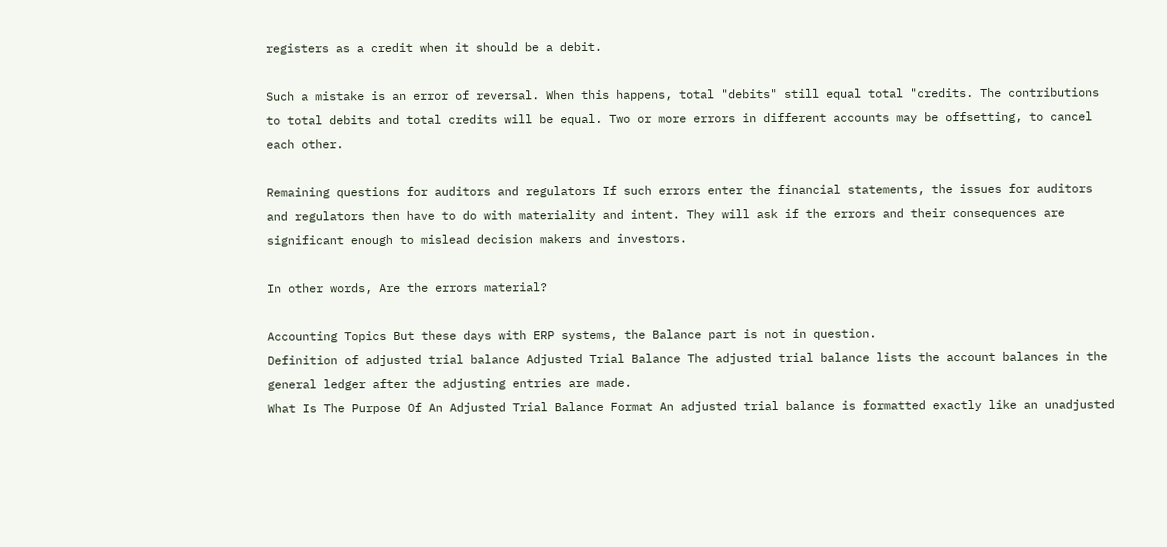registers as a credit when it should be a debit.

Such a mistake is an error of reversal. When this happens, total "debits" still equal total "credits. The contributions to total debits and total credits will be equal. Two or more errors in different accounts may be offsetting, to cancel each other.

Remaining questions for auditors and regulators If such errors enter the financial statements, the issues for auditors and regulators then have to do with materiality and intent. They will ask if the errors and their consequences are significant enough to mislead decision makers and investors.

In other words, Are the errors material?

Accounting Topics But these days with ERP systems, the Balance part is not in question.
Definition of adjusted trial balance Adjusted Trial Balance The adjusted trial balance lists the account balances in the general ledger after the adjusting entries are made.
What Is The Purpose Of An Adjusted Trial Balance Format An adjusted trial balance is formatted exactly like an unadjusted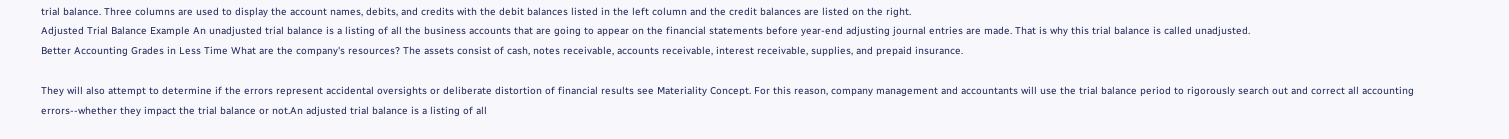trial balance. Three columns are used to display the account names, debits, and credits with the debit balances listed in the left column and the credit balances are listed on the right.
Adjusted Trial Balance Example An unadjusted trial balance is a listing of all the business accounts that are going to appear on the financial statements before year-end adjusting journal entries are made. That is why this trial balance is called unadjusted.
Better Accounting Grades in Less Time What are the company's resources? The assets consist of cash, notes receivable, accounts receivable, interest receivable, supplies, and prepaid insurance.

They will also attempt to determine if the errors represent accidental oversights or deliberate distortion of financial results see Materiality Concept. For this reason, company management and accountants will use the trial balance period to rigorously search out and correct all accounting errors--whether they impact the trial balance or not.An adjusted trial balance is a listing of all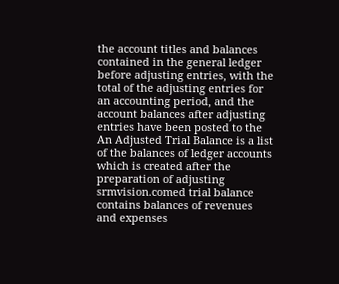the account titles and balances contained in the general ledger before adjusting entries, with the total of the adjusting entries for an accounting period, and the account balances after adjusting entries have been posted to the An Adjusted Trial Balance is a list of the balances of ledger accounts which is created after the preparation of adjusting srmvision.comed trial balance contains balances of revenues and expenses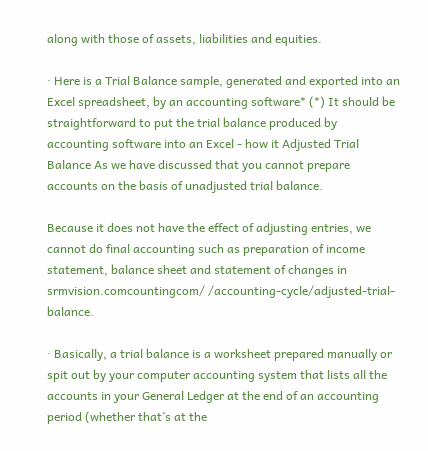along with those of assets, liabilities and equities.

· Here is a Trial Balance sample, generated and exported into an Excel spreadsheet, by an accounting software* (*) It should be straightforward to put the trial balance produced by accounting software into an Excel - how it Adjusted Trial Balance As we have discussed that you cannot prepare accounts on the basis of unadjusted trial balance.

Because it does not have the effect of adjusting entries, we cannot do final accounting such as preparation of income statement, balance sheet and statement of changes in srmvision.comcountingcom/ /accounting-cycle/adjusted-trial-balance.

· Basically, a trial balance is a worksheet prepared manually or spit out by your computer accounting system that lists all the accounts in your General Ledger at the end of an accounting period (whether that’s at the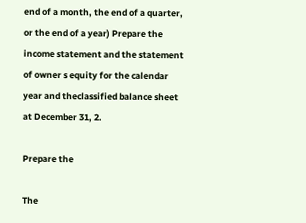end of a month, the end of a quarter, or the end of a year) Prepare the income statement and the statement of owner s equity for the calendar year and theclassified balance sheet at December 31, 2.

Prepare the

The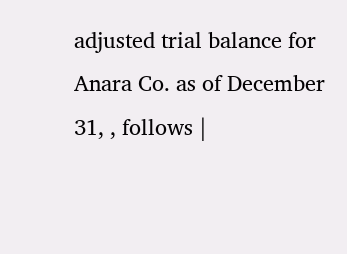adjusted trial balance for Anara Co. as of December 31, , follows |